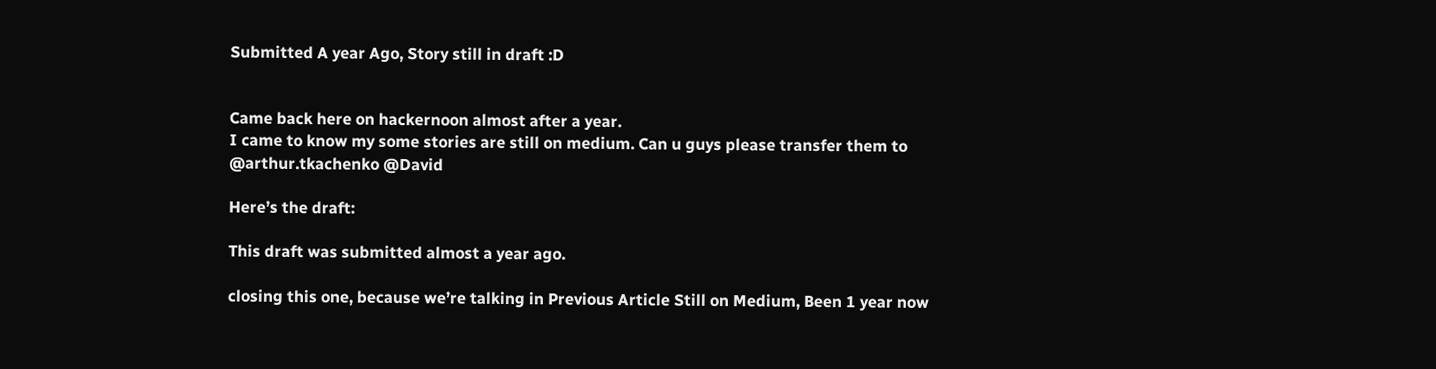Submitted A year Ago, Story still in draft :D


Came back here on hackernoon almost after a year.
I came to know my some stories are still on medium. Can u guys please transfer them to
@arthur.tkachenko @David

Here’s the draft:

This draft was submitted almost a year ago.

closing this one, because we’re talking in Previous Article Still on Medium, Been 1 year now